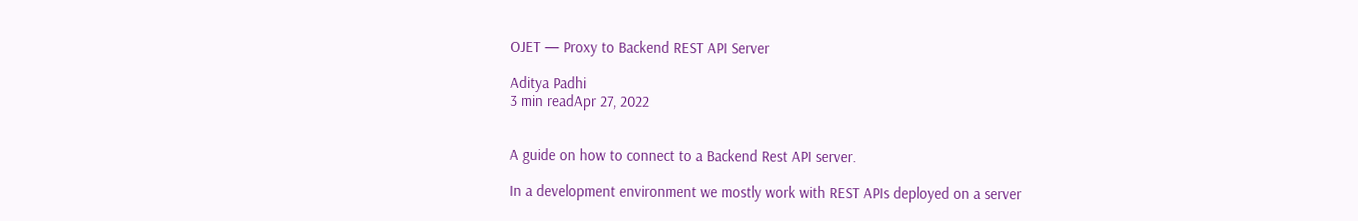OJET — Proxy to Backend REST API Server

Aditya Padhi
3 min readApr 27, 2022


A guide on how to connect to a Backend Rest API server.

In a development environment we mostly work with REST APIs deployed on a server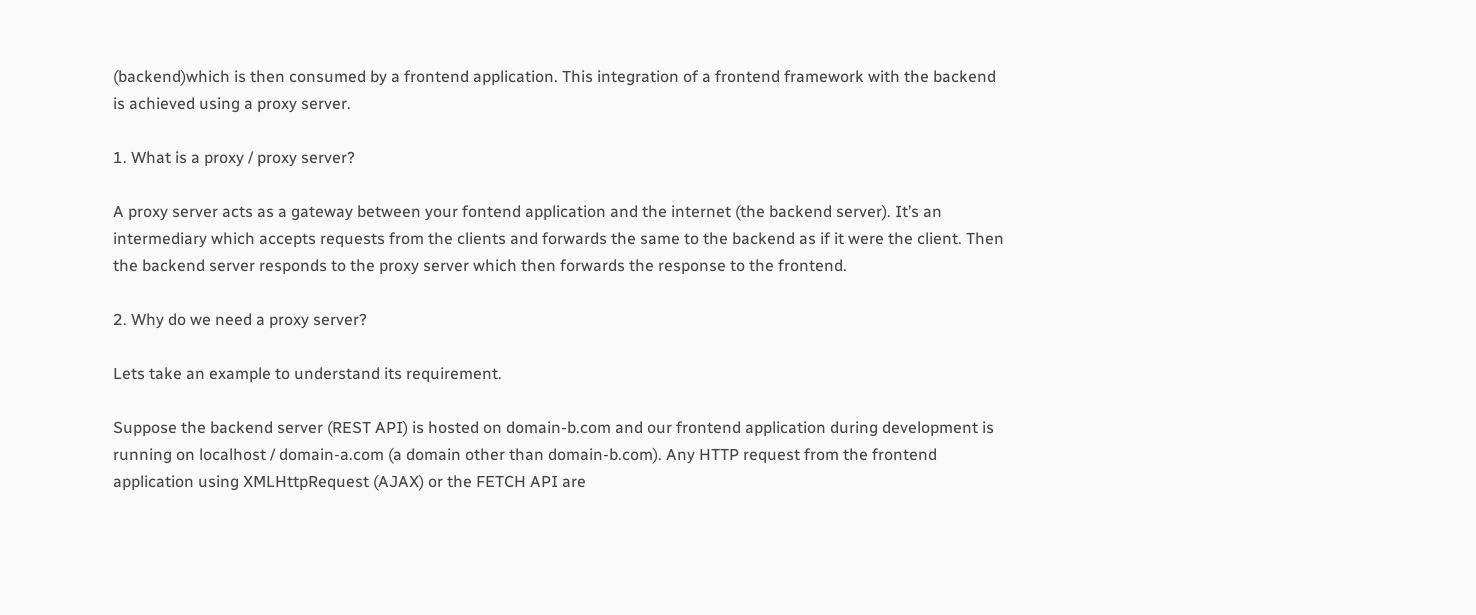(backend)which is then consumed by a frontend application. This integration of a frontend framework with the backend is achieved using a proxy server.

1. What is a proxy / proxy server?

A proxy server acts as a gateway between your fontend application and the internet (the backend server). It’s an intermediary which accepts requests from the clients and forwards the same to the backend as if it were the client. Then the backend server responds to the proxy server which then forwards the response to the frontend.

2. Why do we need a proxy server?

Lets take an example to understand its requirement.

Suppose the backend server (REST API) is hosted on domain-b.com and our frontend application during development is running on localhost / domain-a.com (a domain other than domain-b.com). Any HTTP request from the frontend application using XMLHttpRequest (AJAX) or the FETCH API are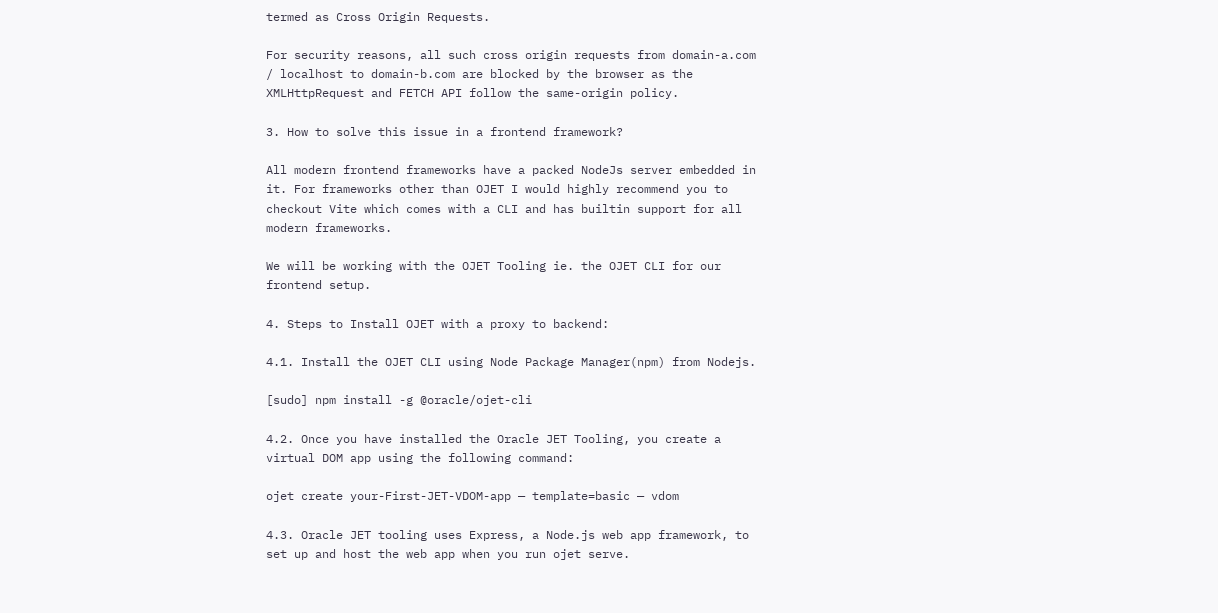termed as Cross Origin Requests.

For security reasons, all such cross origin requests from domain-a.com / localhost to domain-b.com are blocked by the browser as the XMLHttpRequest and FETCH API follow the same-origin policy.

3. How to solve this issue in a frontend framework?

All modern frontend frameworks have a packed NodeJs server embedded in it. For frameworks other than OJET I would highly recommend you to checkout Vite which comes with a CLI and has builtin support for all modern frameworks.

We will be working with the OJET Tooling ie. the OJET CLI for our frontend setup.

4. Steps to Install OJET with a proxy to backend:

4.1. Install the OJET CLI using Node Package Manager(npm) from Nodejs.

[sudo] npm install -g @oracle/ojet-cli

4.2. Once you have installed the Oracle JET Tooling, you create a virtual DOM app using the following command:

ojet create your-First-JET-VDOM-app — template=basic — vdom

4.3. Oracle JET tooling uses Express, a Node.js web app framework, to set up and host the web app when you run ojet serve.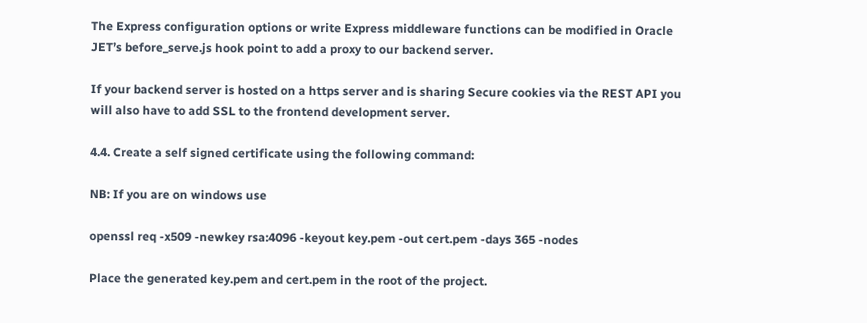The Express configuration options or write Express middleware functions can be modified in Oracle JET’s before_serve.js hook point to add a proxy to our backend server.

If your backend server is hosted on a https server and is sharing Secure cookies via the REST API you will also have to add SSL to the frontend development server.

4.4. Create a self signed certificate using the following command:

NB: If you are on windows use

openssl req -x509 -newkey rsa:4096 -keyout key.pem -out cert.pem -days 365 -nodes

Place the generated key.pem and cert.pem in the root of the project.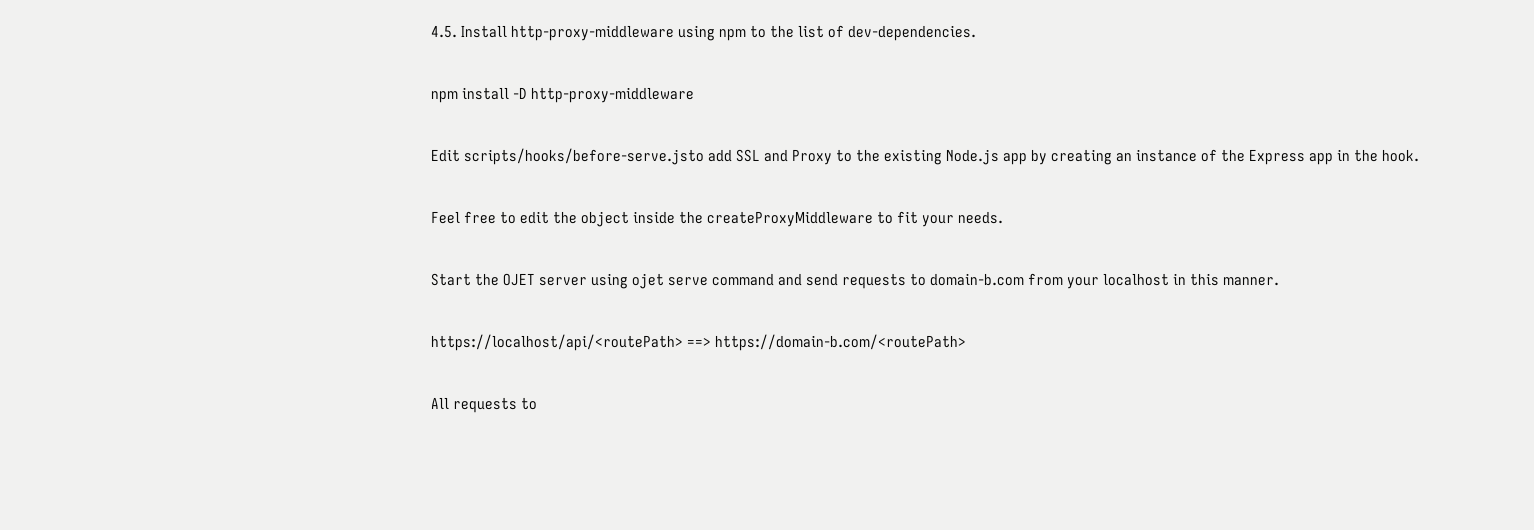4.5. Install http-proxy-middleware using npm to the list of dev-dependencies.

npm install -D http-proxy-middleware

Edit scripts/hooks/before-serve.jsto add SSL and Proxy to the existing Node.js app by creating an instance of the Express app in the hook.

Feel free to edit the object inside the createProxyMiddleware to fit your needs.

Start the OJET server using ojet serve command and send requests to domain-b.com from your localhost in this manner.

https://localhost/api/<routePath> ==> https://domain-b.com/<routePath>

All requests to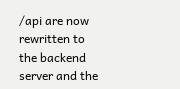/api are now rewritten to the backend server and the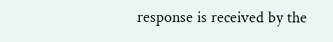response is received by the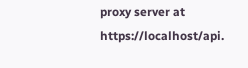proxy server at https://localhost/api.